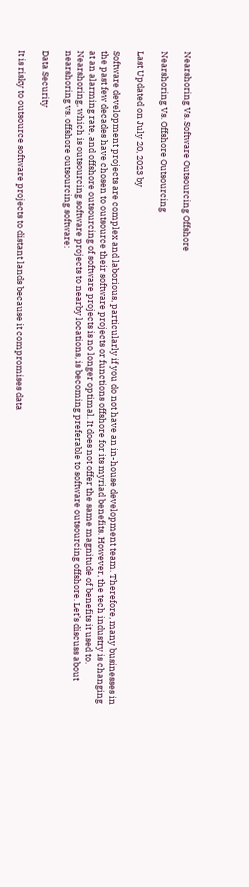Nearshoring Vs. Software Outsourcing Offshore

Nearshoring Vs. Offshore Outsourcing

Last Updated on July 20, 2023 by

Software development projects are complex and laborious, particularly if you do not have an in-house development team. Therefore, many businesses in the past few decades have chosen to outsource their software projects or functions offshore for its myriad benefits. However, the tech industry is changing at an alarming rate, and offshore outsourcing of software projects is no longer optimal. It does not offer the same magnitude of benefits it used to. Nearshoring, which is outsourcing software projects to nearby locations, is becoming preferable to software outsourcing offshore. Let’s discuss about nearshoring vs. offshore outsourcing software:

Data Security

It is risky to outsource software projects to distant lands because it compromises data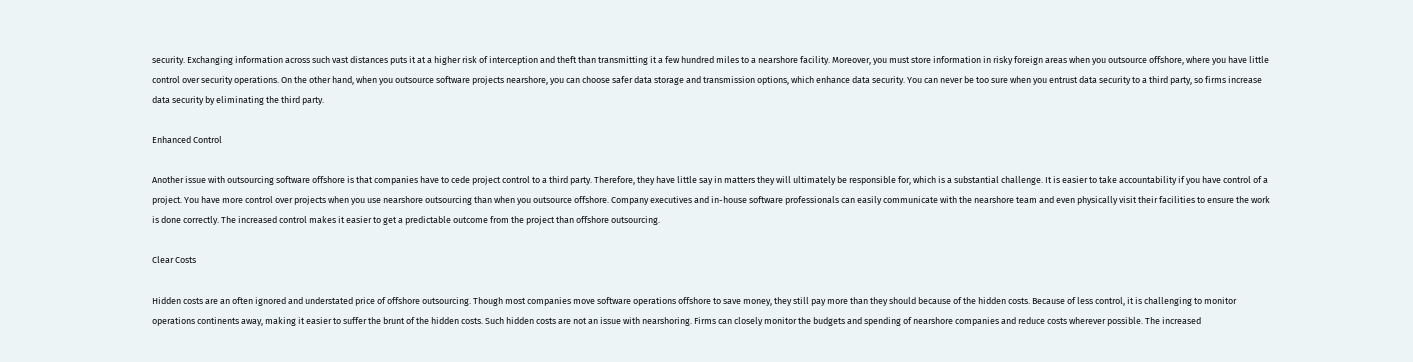security. Exchanging information across such vast distances puts it at a higher risk of interception and theft than transmitting it a few hundred miles to a nearshore facility. Moreover, you must store information in risky foreign areas when you outsource offshore, where you have little control over security operations. On the other hand, when you outsource software projects nearshore, you can choose safer data storage and transmission options, which enhance data security. You can never be too sure when you entrust data security to a third party, so firms increase data security by eliminating the third party.

Enhanced Control

Another issue with outsourcing software offshore is that companies have to cede project control to a third party. Therefore, they have little say in matters they will ultimately be responsible for, which is a substantial challenge. It is easier to take accountability if you have control of a project. You have more control over projects when you use nearshore outsourcing than when you outsource offshore. Company executives and in-house software professionals can easily communicate with the nearshore team and even physically visit their facilities to ensure the work is done correctly. The increased control makes it easier to get a predictable outcome from the project than offshore outsourcing.

Clear Costs

Hidden costs are an often ignored and understated price of offshore outsourcing. Though most companies move software operations offshore to save money, they still pay more than they should because of the hidden costs. Because of less control, it is challenging to monitor operations continents away, making it easier to suffer the brunt of the hidden costs. Such hidden costs are not an issue with nearshoring. Firms can closely monitor the budgets and spending of nearshore companies and reduce costs wherever possible. The increased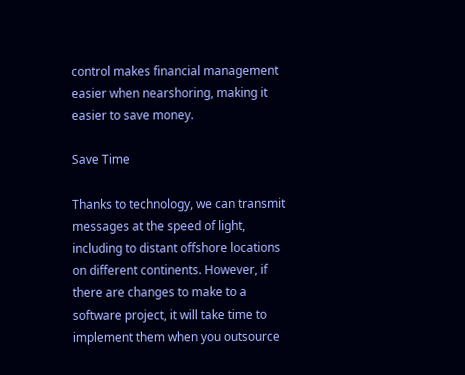control makes financial management easier when nearshoring, making it easier to save money.

Save Time

Thanks to technology, we can transmit messages at the speed of light, including to distant offshore locations on different continents. However, if there are changes to make to a software project, it will take time to implement them when you outsource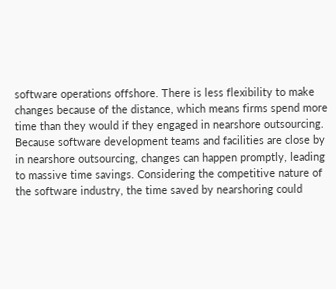software operations offshore. There is less flexibility to make changes because of the distance, which means firms spend more time than they would if they engaged in nearshore outsourcing. Because software development teams and facilities are close by in nearshore outsourcing, changes can happen promptly, leading to massive time savings. Considering the competitive nature of the software industry, the time saved by nearshoring could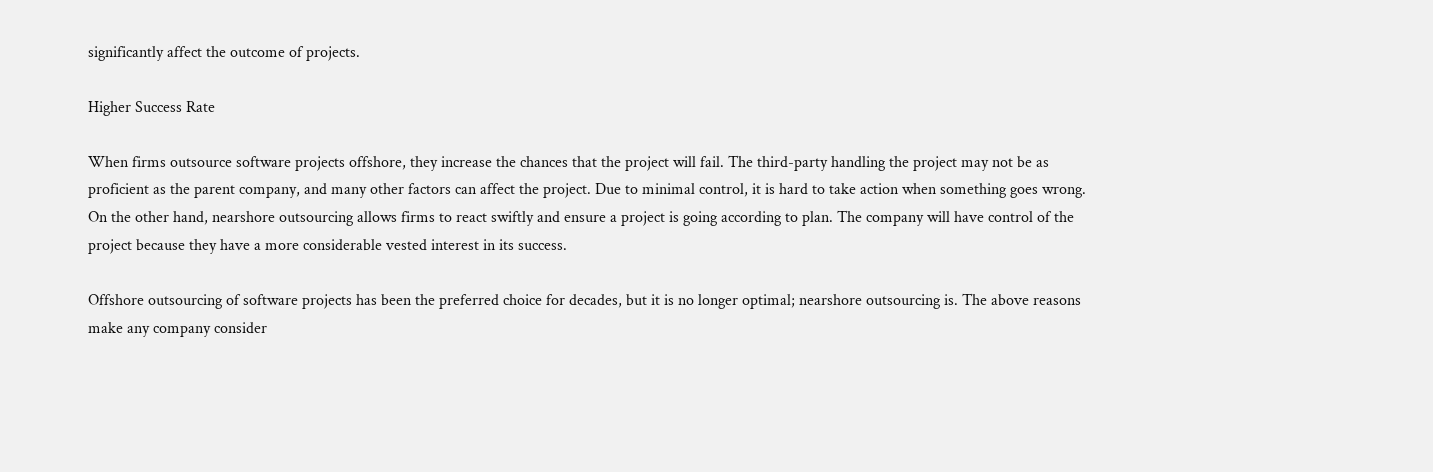significantly affect the outcome of projects.

Higher Success Rate

When firms outsource software projects offshore, they increase the chances that the project will fail. The third-party handling the project may not be as proficient as the parent company, and many other factors can affect the project. Due to minimal control, it is hard to take action when something goes wrong. On the other hand, nearshore outsourcing allows firms to react swiftly and ensure a project is going according to plan. The company will have control of the project because they have a more considerable vested interest in its success.

Offshore outsourcing of software projects has been the preferred choice for decades, but it is no longer optimal; nearshore outsourcing is. The above reasons make any company consider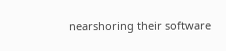nearshoring their software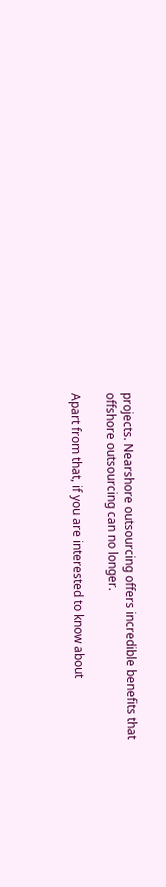projects. Nearshore outsourcing offers incredible benefits that offshore outsourcing can no longer.

Apart from that, if you are interested to know about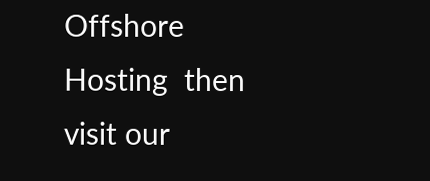Offshore Hosting  then visit our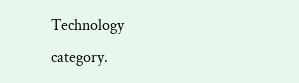Technology category.